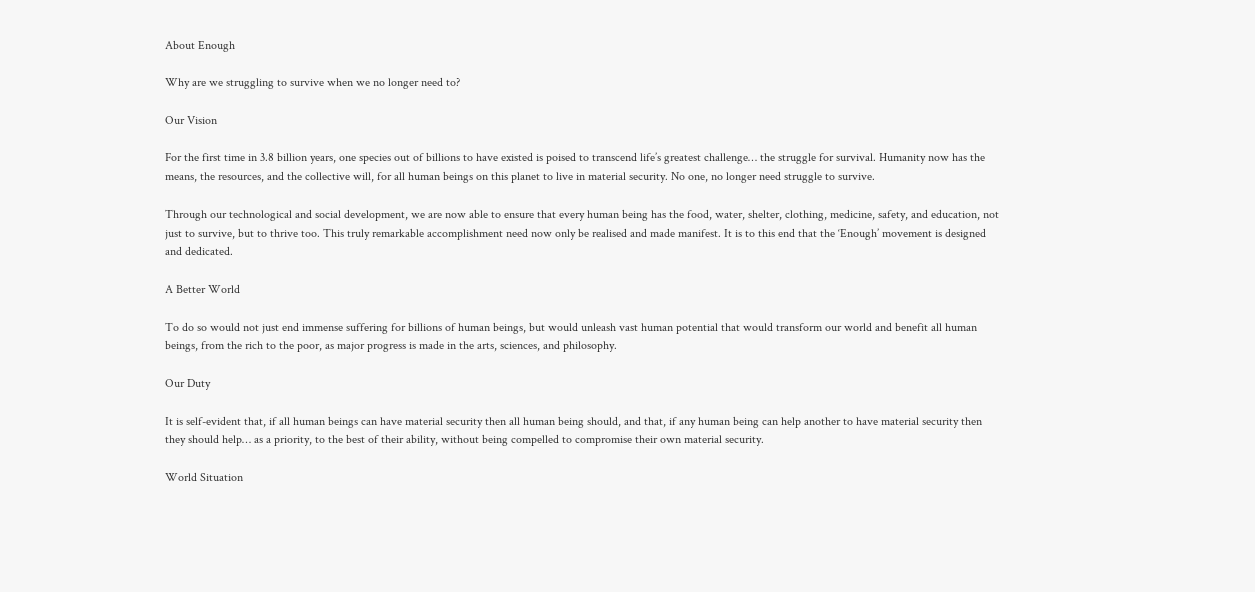About Enough

Why are we struggling to survive when we no longer need to?

Our Vision

For the first time in 3.8 billion years, one species out of billions to have existed is poised to transcend life’s greatest challenge… the struggle for survival. Humanity now has the means, the resources, and the collective will, for all human beings on this planet to live in material security. No one, no longer need struggle to survive.

Through our technological and social development, we are now able to ensure that every human being has the food, water, shelter, clothing, medicine, safety, and education, not just to survive, but to thrive too. This truly remarkable accomplishment need now only be realised and made manifest. It is to this end that the ‘Enough’ movement is designed and dedicated.

A Better World

To do so would not just end immense suffering for billions of human beings, but would unleash vast human potential that would transform our world and benefit all human beings, from the rich to the poor, as major progress is made in the arts, sciences, and philosophy.

Our Duty

It is self-evident that, if all human beings can have material security then all human being should, and that, if any human being can help another to have material security then they should help… as a priority, to the best of their ability, without being compelled to compromise their own material security.

World Situation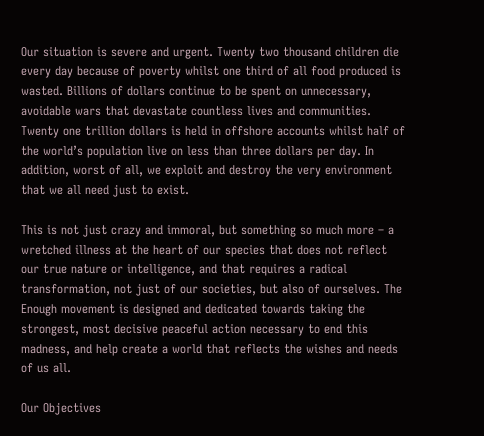Our situation is severe and urgent. Twenty two thousand children die every day because of poverty whilst one third of all food produced is wasted. Billions of dollars continue to be spent on unnecessary, avoidable wars that devastate countless lives and communities. Twenty one trillion dollars is held in offshore accounts whilst half of the world’s population live on less than three dollars per day. In addition, worst of all, we exploit and destroy the very environment that we all need just to exist.

This is not just crazy and immoral, but something so much more – a wretched illness at the heart of our species that does not reflect our true nature or intelligence, and that requires a radical transformation, not just of our societies, but also of ourselves. The Enough movement is designed and dedicated towards taking the strongest, most decisive peaceful action necessary to end this madness, and help create a world that reflects the wishes and needs of us all.

Our Objectives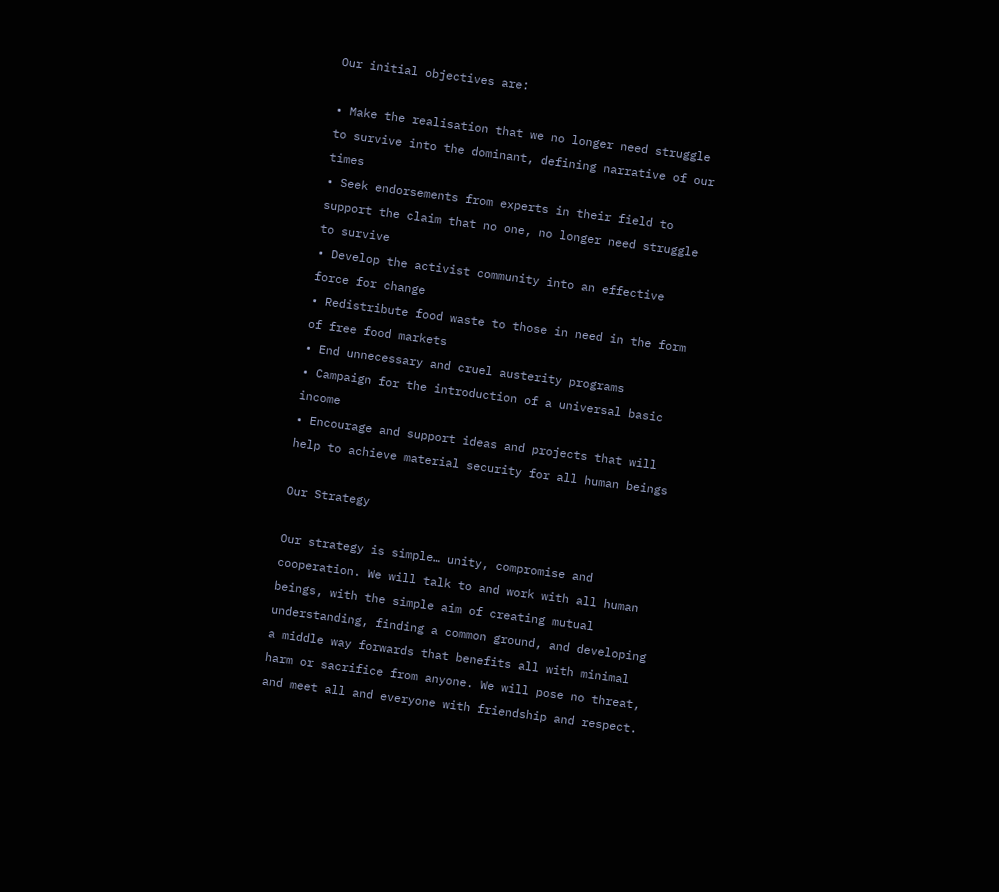Our initial objectives are:

• Make the realisation that we no longer need struggle to survive into the dominant, defining narrative of our times
• Seek endorsements from experts in their field to support the claim that no one, no longer need struggle to survive
• Develop the activist community into an effective force for change
• Redistribute food waste to those in need in the form of free food markets
• End unnecessary and cruel austerity programs
• Campaign for the introduction of a universal basic income
• Encourage and support ideas and projects that will help to achieve material security for all human beings

Our Strategy

Our strategy is simple… unity, compromise and cooperation. We will talk to and work with all human beings, with the simple aim of creating mutual understanding, finding a common ground, and developing a middle way forwards that benefits all with minimal harm or sacrifice from anyone. We will pose no threat, and meet all and everyone with friendship and respect.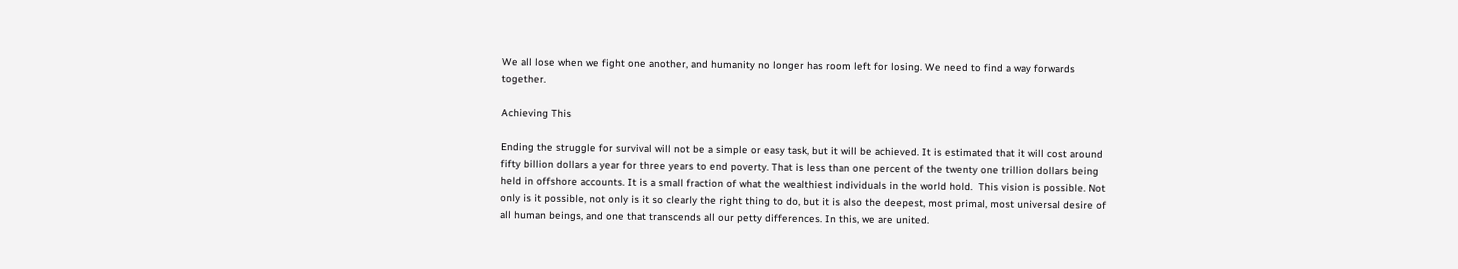We all lose when we fight one another, and humanity no longer has room left for losing. We need to find a way forwards together.

Achieving This

Ending the struggle for survival will not be a simple or easy task, but it will be achieved. It is estimated that it will cost around fifty billion dollars a year for three years to end poverty. That is less than one percent of the twenty one trillion dollars being held in offshore accounts. It is a small fraction of what the wealthiest individuals in the world hold.  This vision is possible. Not only is it possible, not only is it so clearly the right thing to do, but it is also the deepest, most primal, most universal desire of all human beings, and one that transcends all our petty differences. In this, we are united.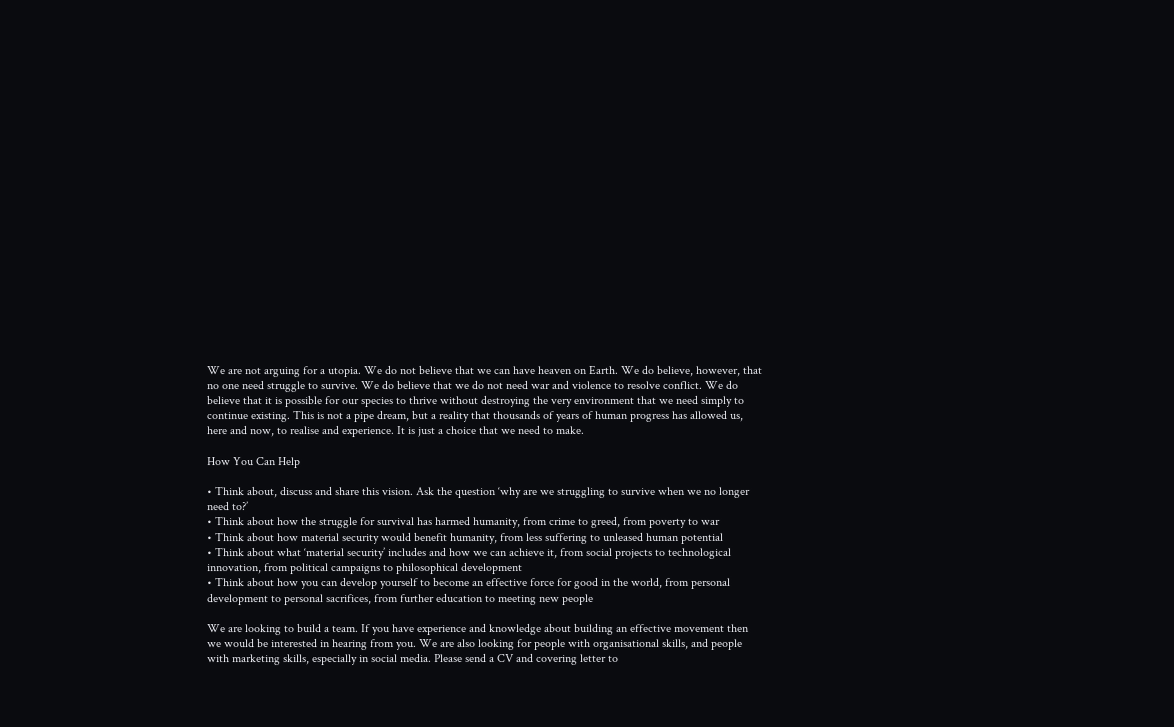We are not arguing for a utopia. We do not believe that we can have heaven on Earth. We do believe, however, that no one need struggle to survive. We do believe that we do not need war and violence to resolve conflict. We do believe that it is possible for our species to thrive without destroying the very environment that we need simply to continue existing. This is not a pipe dream, but a reality that thousands of years of human progress has allowed us, here and now, to realise and experience. It is just a choice that we need to make.

How You Can Help

• Think about, discuss and share this vision. Ask the question ‘why are we struggling to survive when we no longer need to?’
• Think about how the struggle for survival has harmed humanity, from crime to greed, from poverty to war
• Think about how material security would benefit humanity, from less suffering to unleased human potential
• Think about what ‘material security’ includes and how we can achieve it, from social projects to technological innovation, from political campaigns to philosophical development
• Think about how you can develop yourself to become an effective force for good in the world, from personal development to personal sacrifices, from further education to meeting new people

We are looking to build a team. If you have experience and knowledge about building an effective movement then we would be interested in hearing from you. We are also looking for people with organisational skills, and people with marketing skills, especially in social media. Please send a CV and covering letter to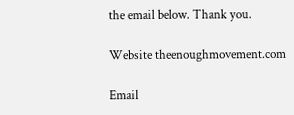the email below. Thank you.

Website theenoughmovement.com

Email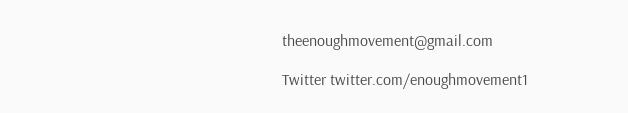theenoughmovement@gmail.com

Twitter twitter.com/enoughmovement1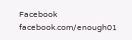Facebook facebook.com/enough01